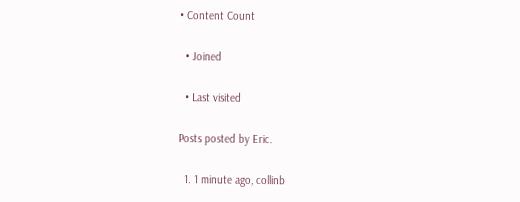• Content Count

  • Joined

  • Last visited

Posts posted by Eric.

  1. 1 minute ago, collinb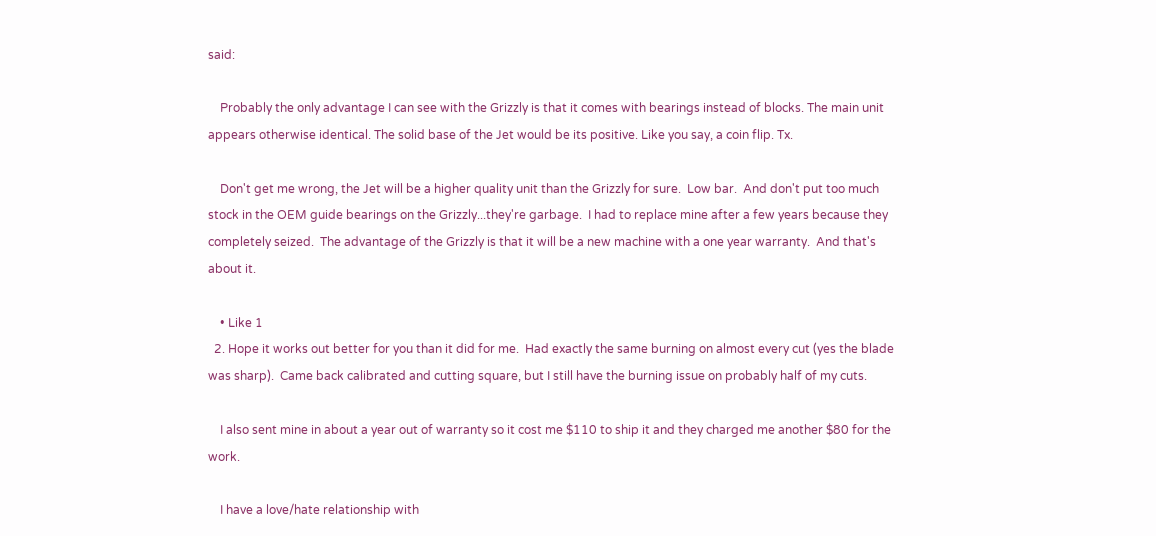said:

    Probably the only advantage I can see with the Grizzly is that it comes with bearings instead of blocks. The main unit appears otherwise identical. The solid base of the Jet would be its positive. Like you say, a coin flip. Tx.

    Don't get me wrong, the Jet will be a higher quality unit than the Grizzly for sure.  Low bar.  And don't put too much stock in the OEM guide bearings on the Grizzly...they're garbage.  I had to replace mine after a few years because they completely seized.  The advantage of the Grizzly is that it will be a new machine with a one year warranty.  And that's about it.

    • Like 1
  2. Hope it works out better for you than it did for me.  Had exactly the same burning on almost every cut (yes the blade was sharp).  Came back calibrated and cutting square, but I still have the burning issue on probably half of my cuts.

    I also sent mine in about a year out of warranty so it cost me $110 to ship it and they charged me another $80 for the work.

    I have a love/hate relationship with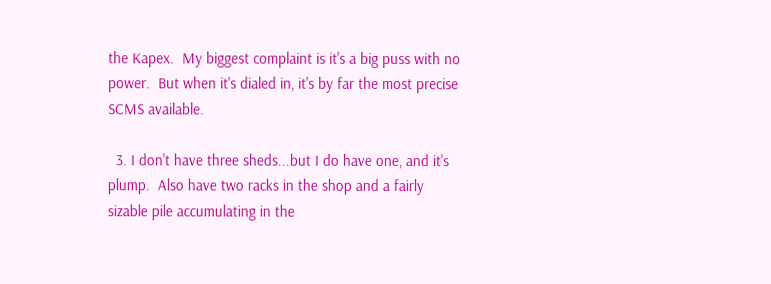the Kapex.  My biggest complaint is it's a big puss with no power.  But when it's dialed in, it's by far the most precise SCMS available.

  3. I don't have three sheds...but I do have one, and it's plump.  Also have two racks in the shop and a fairly sizable pile accumulating in the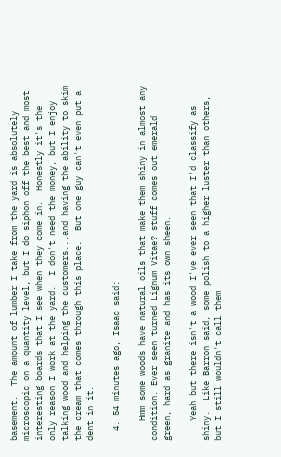basement.  The amount of lumber I take from the yard is absolutely microscopic on a quantity level, but I do siphon off the best and most interesting boards that I see when they come in.  Honestly it's the only reason I work at the yard.  I don't need the money, but I enjoy talking wood and helping the customers...and having the ability to skim the cream that comes through this place.  But one guy can't even put a dent in it.

  4. 54 minutes ago, Isaac said:

    Hmm some woods have natural oils that make them shiny in almost any condition. Ever seen turned Lignum Vitae? stuff comes out emerald green, hard as granite and has its own sheen.

    Yeah but there isn't a wood I've ever seen that I'd classify as shiny.  Like Barron said, some polish to a higher luster than others, but I still wouldn't call them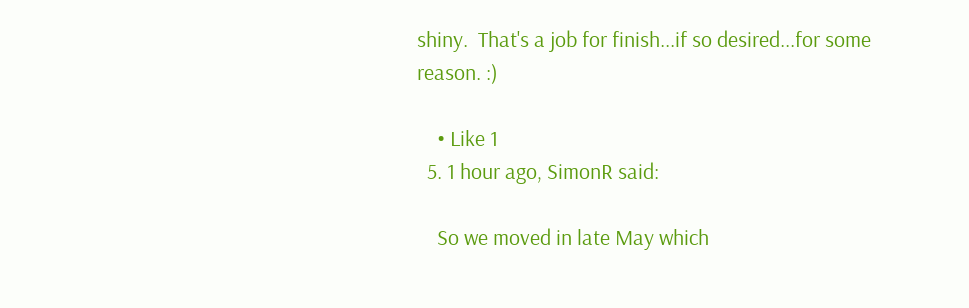shiny.  That's a job for finish...if so desired...for some reason. :)

    • Like 1
  5. 1 hour ago, SimonR said:

    So we moved in late May which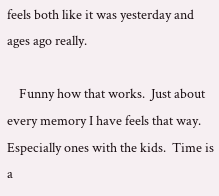feels both like it was yesterday and ages ago really.

    Funny how that works.  Just about every memory I have feels that way.  Especially ones with the kids.  Time is a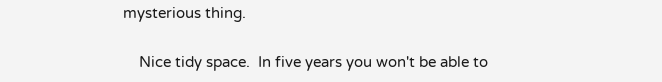mysterious thing.

    Nice tidy space.  In five years you won't be able to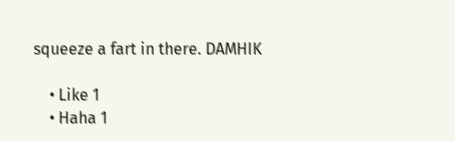squeeze a fart in there. DAMHIK

    • Like 1
    • Haha 1